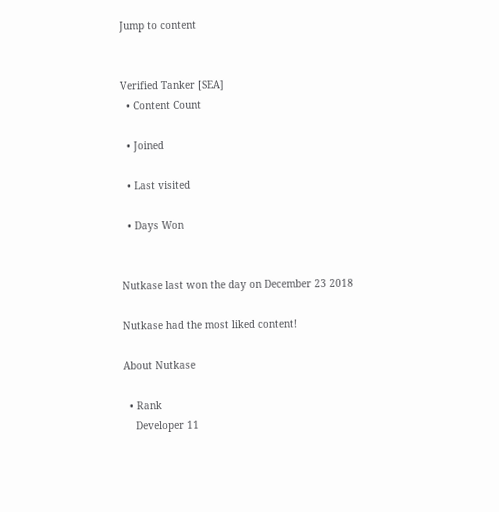Jump to content


Verified Tanker [SEA]
  • Content Count

  • Joined

  • Last visited

  • Days Won


Nutkase last won the day on December 23 2018

Nutkase had the most liked content!

About Nutkase

  • Rank
    Developer 11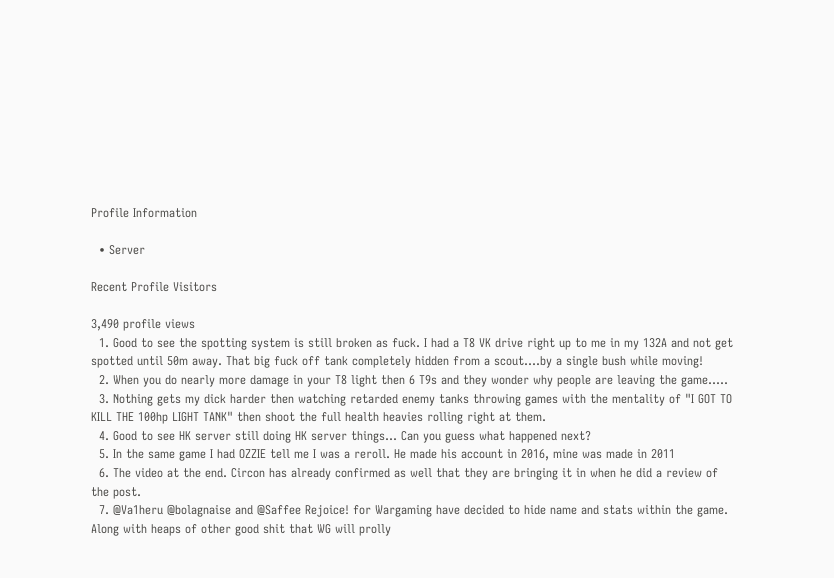Profile Information

  • Server

Recent Profile Visitors

3,490 profile views
  1. Good to see the spotting system is still broken as fuck. I had a T8 VK drive right up to me in my 132A and not get spotted until 50m away. That big fuck off tank completely hidden from a scout....by a single bush while moving!
  2. When you do nearly more damage in your T8 light then 6 T9s and they wonder why people are leaving the game.....
  3. Nothing gets my dick harder then watching retarded enemy tanks throwing games with the mentality of "I GOT TO KILL THE 100hp LIGHT TANK" then shoot the full health heavies rolling right at them.
  4. Good to see HK server still doing HK server things... Can you guess what happened next?
  5. In the same game I had OZZIE tell me I was a reroll. He made his account in 2016, mine was made in 2011
  6. The video at the end. Circon has already confirmed as well that they are bringing it in when he did a review of the post.
  7. @Va1heru @bolagnaise and @Saffee Rejoice! for Wargaming have decided to hide name and stats within the game. Along with heaps of other good shit that WG will prolly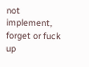not implement, forget or fuck up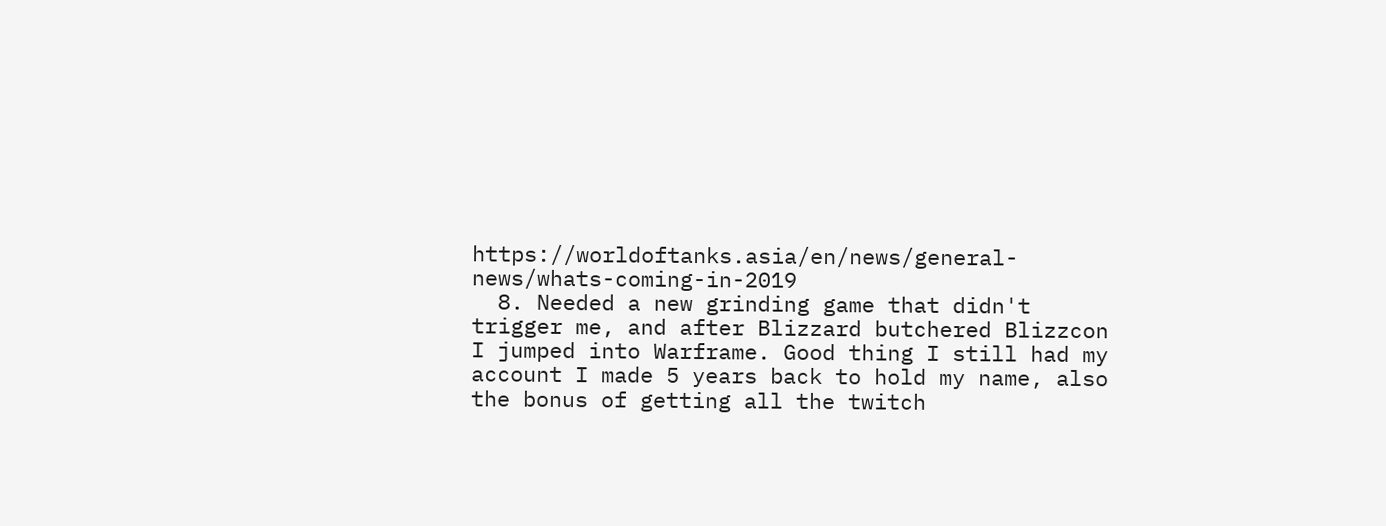https://worldoftanks.asia/en/news/general-news/whats-coming-in-2019
  8. Needed a new grinding game that didn't trigger me, and after Blizzard butchered Blizzcon I jumped into Warframe. Good thing I still had my account I made 5 years back to hold my name, also the bonus of getting all the twitch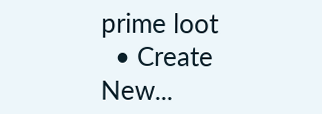prime loot
  • Create New...